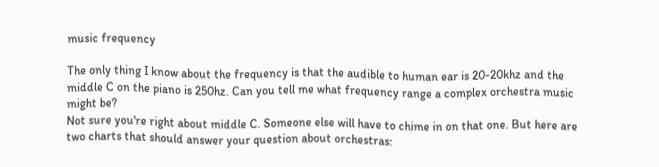music frequency

The only thing I know about the frequency is that the audible to human ear is 20-20khz and the middle C on the piano is 250hz. Can you tell me what frequency range a complex orchestra music might be?
Not sure you're right about middle C. Someone else will have to chime in on that one. But here are two charts that should answer your question about orchestras: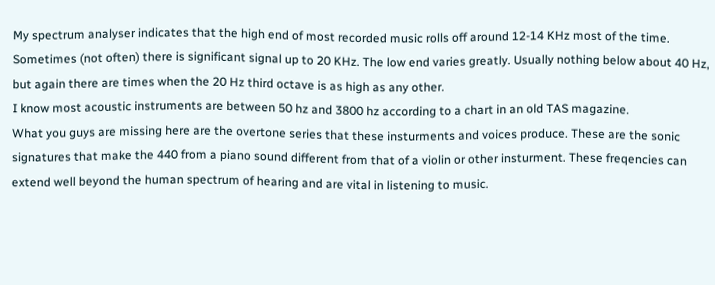My spectrum analyser indicates that the high end of most recorded music rolls off around 12-14 KHz most of the time. Sometimes (not often) there is significant signal up to 20 KHz. The low end varies greatly. Usually nothing below about 40 Hz, but again there are times when the 20 Hz third octave is as high as any other.
I know most acoustic instruments are between 50 hz and 3800 hz according to a chart in an old TAS magazine.
What you guys are missing here are the overtone series that these insturments and voices produce. These are the sonic signatures that make the 440 from a piano sound different from that of a violin or other insturment. These freqencies can extend well beyond the human spectrum of hearing and are vital in listening to music.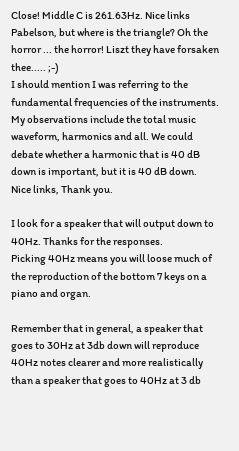Close! Middle C is 261.63Hz. Nice links Pabelson, but where is the triangle? Oh the horror ... the horror! Liszt they have forsaken thee..... ;-)
I should mention I was referring to the fundamental frequencies of the instruments.
My observations include the total music waveform, harmonics and all. We could debate whether a harmonic that is 40 dB down is important, but it is 40 dB down.
Nice links, Thank you.

I look for a speaker that will output down to 40Hz. Thanks for the responses.
Picking 40Hz means you will loose much of the reproduction of the bottom 7 keys on a piano and organ.

Remember that in general, a speaker that goes to 30Hz at 3db down will reproduce 40Hz notes clearer and more realistically than a speaker that goes to 40Hz at 3 db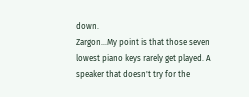down.
Zargon...My point is that those seven lowest piano keys rarely get played. A speaker that doesn't try for the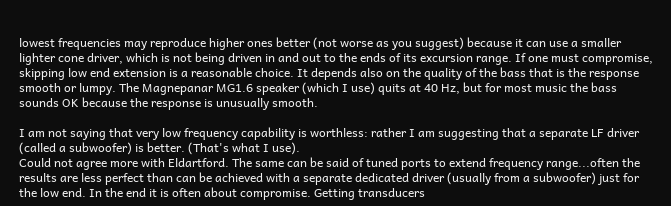lowest frequencies may reproduce higher ones better (not worse as you suggest) because it can use a smaller lighter cone driver, which is not being driven in and out to the ends of its excursion range. If one must compromise, skipping low end extension is a reasonable choice. It depends also on the quality of the bass that is the response smooth or lumpy. The Magnepanar MG1.6 speaker (which I use) quits at 40 Hz, but for most music the bass sounds OK because the response is unusually smooth.

I am not saying that very low frequency capability is worthless: rather I am suggesting that a separate LF driver (called a subwoofer) is better. (That's what I use).
Could not agree more with Eldartford. The same can be said of tuned ports to extend frequency range...often the results are less perfect than can be achieved with a separate dedicated driver (usually from a subwoofer) just for the low end. In the end it is often about compromise. Getting transducers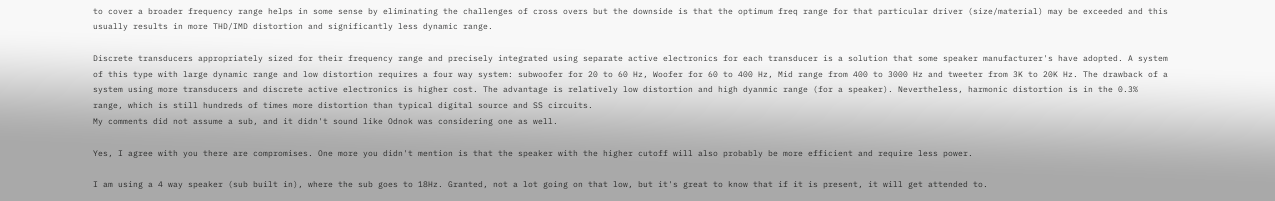to cover a broader frequency range helps in some sense by eliminating the challenges of cross overs but the downside is that the optimum freq range for that particular driver (size/material) may be exceeded and this usually results in more THD/IMD distortion and significantly less dynamic range.

Discrete transducers appropriately sized for their frequency range and precisely integrated using separate active electronics for each transducer is a solution that some speaker manufacturer's have adopted. A system of this type with large dynamic range and low distortion requires a four way system: subwoofer for 20 to 60 Hz, Woofer for 60 to 400 Hz, Mid range from 400 to 3000 Hz and tweeter from 3K to 20K Hz. The drawback of a system using more transducers and discrete active electronics is higher cost. The advantage is relatively low distortion and high dyanmic range (for a speaker). Nevertheless, harmonic distortion is in the 0.3% range, which is still hundreds of times more distortion than typical digital source and SS circuits.
My comments did not assume a sub, and it didn't sound like Odnok was considering one as well.

Yes, I agree with you there are compromises. One more you didn't mention is that the speaker with the higher cutoff will also probably be more efficient and require less power.

I am using a 4 way speaker (sub built in), where the sub goes to 18Hz. Granted, not a lot going on that low, but it's great to know that if it is present, it will get attended to.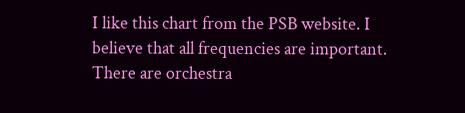I like this chart from the PSB website. I believe that all frequencies are important. There are orchestra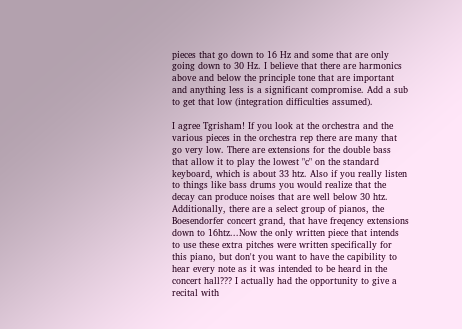pieces that go down to 16 Hz and some that are only going down to 30 Hz. I believe that there are harmonics above and below the principle tone that are important and anything less is a significant compromise. Add a sub to get that low (integration difficulties assumed).

I agree Tgrisham! If you look at the orchestra and the various pieces in the orchestra rep there are many that go very low. There are extensions for the double bass that allow it to play the lowest "c" on the standard keyboard, which is about 33 htz. Also if you really listen to things like bass drums you would realize that the decay can produce noises that are well below 30 htz. Additionally, there are a select group of pianos, the Boesendorfer concert grand, that have freqency extensions down to 16htz...Now the only written piece that intends to use these extra pitches were written specifically for this piano, but don't you want to have the capibility to hear every note as it was intended to be heard in the concert hall??? I actually had the opportunity to give a recital with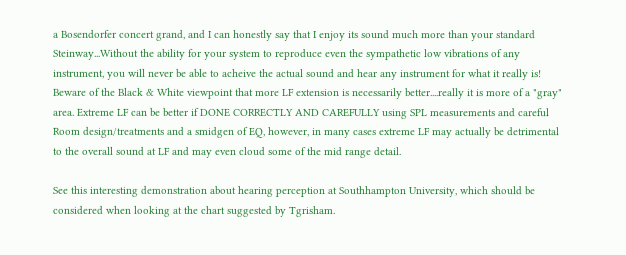a Bosendorfer concert grand, and I can honestly say that I enjoy its sound much more than your standard Steinway...Without the ability for your system to reproduce even the sympathetic low vibrations of any instrument, you will never be able to acheive the actual sound and hear any instrument for what it really is!
Beware of the Black & White viewpoint that more LF extension is necessarily better....really it is more of a "gray" area. Extreme LF can be better if DONE CORRECTLY AND CAREFULLY using SPL measurements and careful Room design/treatments and a smidgen of EQ, however, in many cases extreme LF may actually be detrimental to the overall sound at LF and may even cloud some of the mid range detail.

See this interesting demonstration about hearing perception at Southhampton University, which should be considered when looking at the chart suggested by Tgrisham.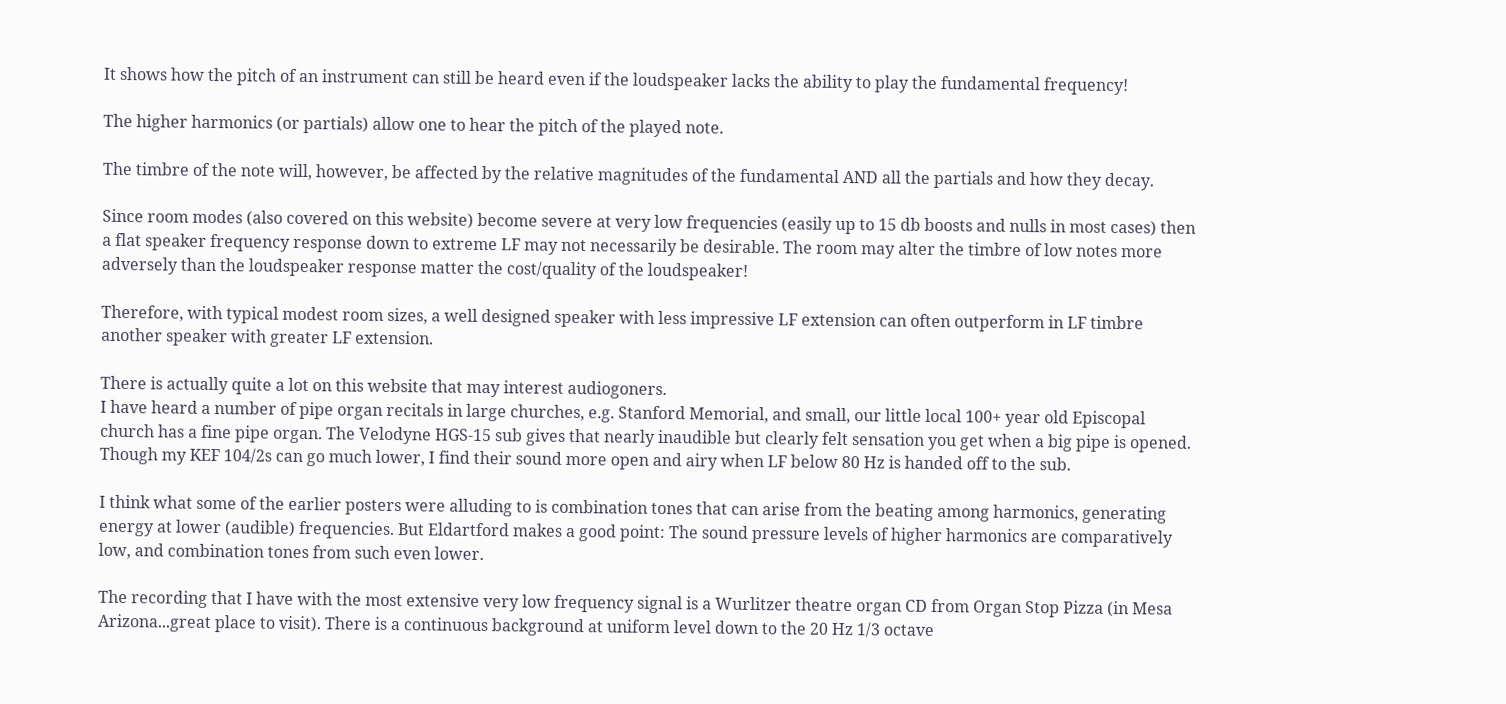It shows how the pitch of an instrument can still be heard even if the loudspeaker lacks the ability to play the fundamental frequency!

The higher harmonics (or partials) allow one to hear the pitch of the played note.

The timbre of the note will, however, be affected by the relative magnitudes of the fundamental AND all the partials and how they decay.

Since room modes (also covered on this website) become severe at very low frequencies (easily up to 15 db boosts and nulls in most cases) then a flat speaker frequency response down to extreme LF may not necessarily be desirable. The room may alter the timbre of low notes more adversely than the loudspeaker response matter the cost/quality of the loudspeaker!

Therefore, with typical modest room sizes, a well designed speaker with less impressive LF extension can often outperform in LF timbre another speaker with greater LF extension.

There is actually quite a lot on this website that may interest audiogoners.
I have heard a number of pipe organ recitals in large churches, e.g. Stanford Memorial, and small, our little local 100+ year old Episcopal church has a fine pipe organ. The Velodyne HGS-15 sub gives that nearly inaudible but clearly felt sensation you get when a big pipe is opened. Though my KEF 104/2s can go much lower, I find their sound more open and airy when LF below 80 Hz is handed off to the sub.

I think what some of the earlier posters were alluding to is combination tones that can arise from the beating among harmonics, generating energy at lower (audible) frequencies. But Eldartford makes a good point: The sound pressure levels of higher harmonics are comparatively low, and combination tones from such even lower.

The recording that I have with the most extensive very low frequency signal is a Wurlitzer theatre organ CD from Organ Stop Pizza (in Mesa Arizona...great place to visit). There is a continuous background at uniform level down to the 20 Hz 1/3 octave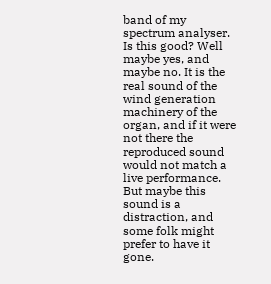band of my spectrum analyser. Is this good? Well maybe yes, and maybe no. It is the real sound of the wind generation machinery of the organ, and if it were not there the reproduced sound would not match a live performance. But maybe this sound is a distraction, and some folk might prefer to have it gone.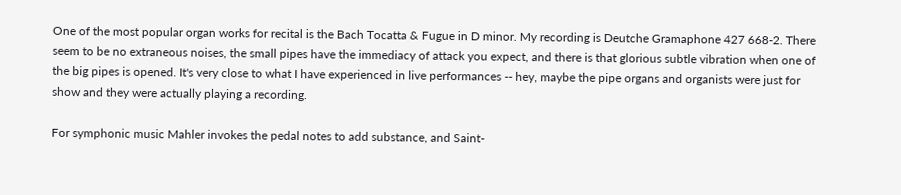One of the most popular organ works for recital is the Bach Tocatta & Fugue in D minor. My recording is Deutche Gramaphone 427 668-2. There seem to be no extraneous noises, the small pipes have the immediacy of attack you expect, and there is that glorious subtle vibration when one of the big pipes is opened. It's very close to what I have experienced in live performances -- hey, maybe the pipe organs and organists were just for show and they were actually playing a recording.

For symphonic music Mahler invokes the pedal notes to add substance, and Saint-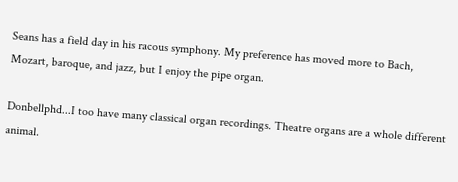Seans has a field day in his racous symphony. My preference has moved more to Bach, Mozart, baroque, and jazz, but I enjoy the pipe organ.

Donbellphd...I too have many classical organ recordings. Theatre organs are a whole different animal.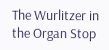The Wurlitzer in the Organ Stop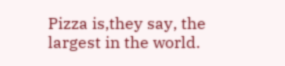Pizza is,they say, the largest in the world.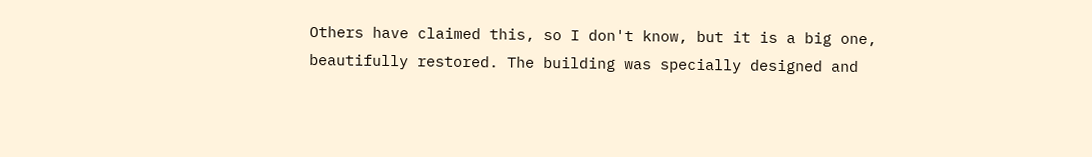Others have claimed this, so I don't know, but it is a big one, beautifully restored. The building was specially designed and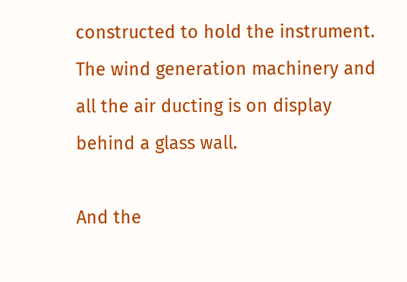constructed to hold the instrument. The wind generation machinery and all the air ducting is on display behind a glass wall.

And the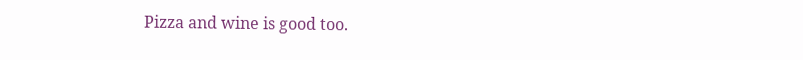Pizza and wine is good too.